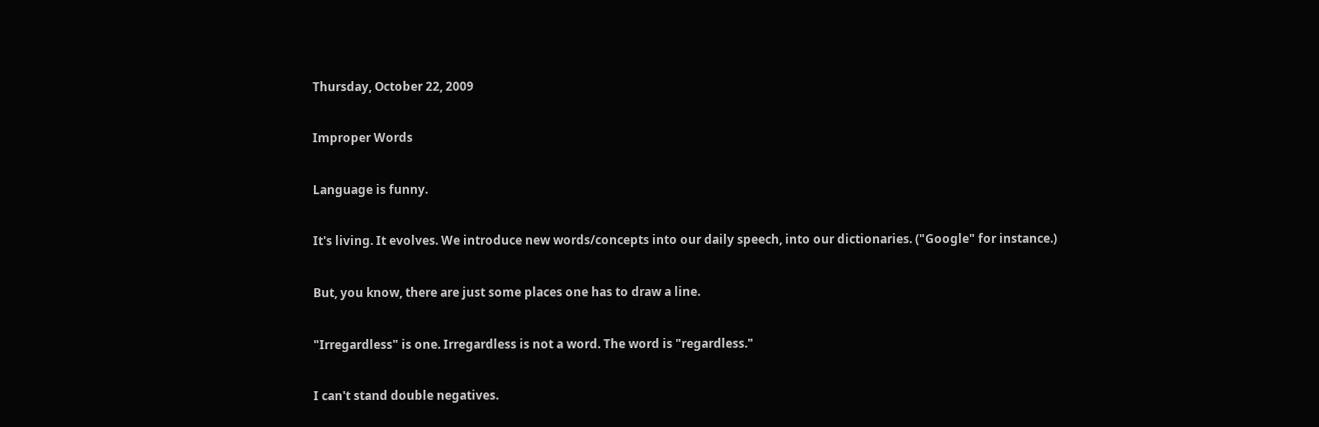Thursday, October 22, 2009

Improper Words

Language is funny.

It's living. It evolves. We introduce new words/concepts into our daily speech, into our dictionaries. ("Google" for instance.)

But, you know, there are just some places one has to draw a line.

"Irregardless" is one. Irregardless is not a word. The word is "regardless."

I can't stand double negatives.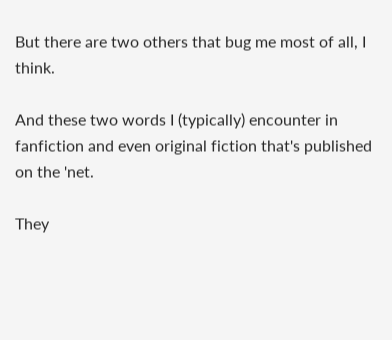But there are two others that bug me most of all, I think.

And these two words I (typically) encounter in fanfiction and even original fiction that's published on the 'net.

They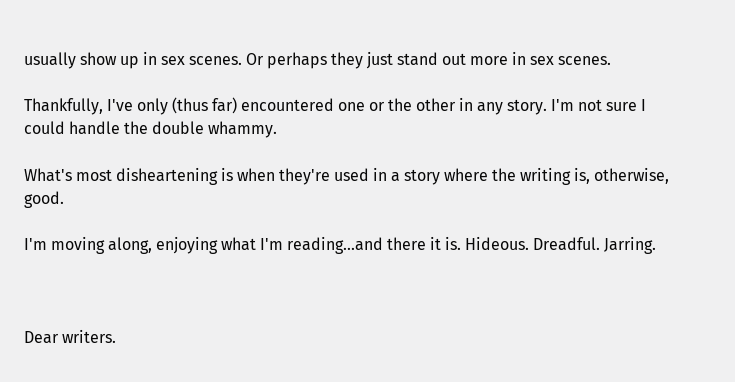usually show up in sex scenes. Or perhaps they just stand out more in sex scenes.

Thankfully, I've only (thus far) encountered one or the other in any story. I'm not sure I could handle the double whammy.

What's most disheartening is when they're used in a story where the writing is, otherwise, good.

I'm moving along, enjoying what I'm reading...and there it is. Hideous. Dreadful. Jarring.



Dear writers.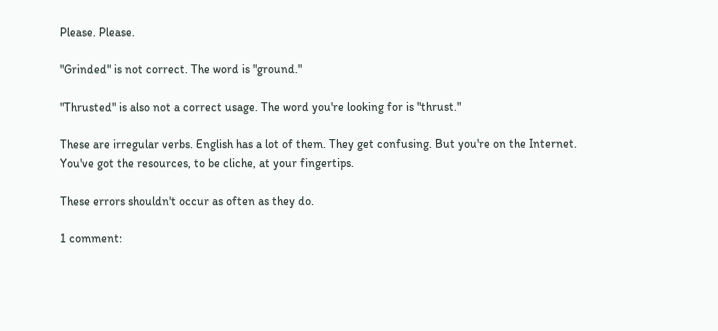Please. Please.

"Grinded" is not correct. The word is "ground."

"Thrusted" is also not a correct usage. The word you're looking for is "thrust."

These are irregular verbs. English has a lot of them. They get confusing. But you're on the Internet. You've got the resources, to be cliche, at your fingertips.

These errors shouldn't occur as often as they do.

1 comment: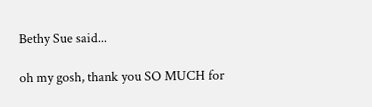Bethy Sue said...

oh my gosh, thank you SO MUCH for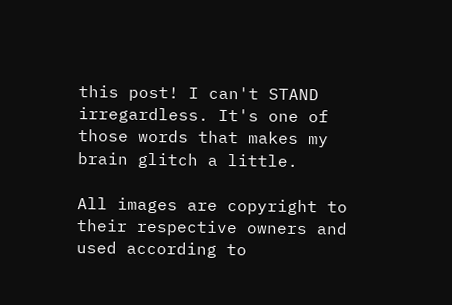this post! I can't STAND irregardless. It's one of those words that makes my brain glitch a little.

All images are copyright to their respective owners and used according to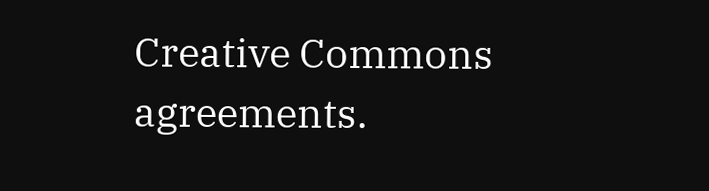Creative Commons agreements.